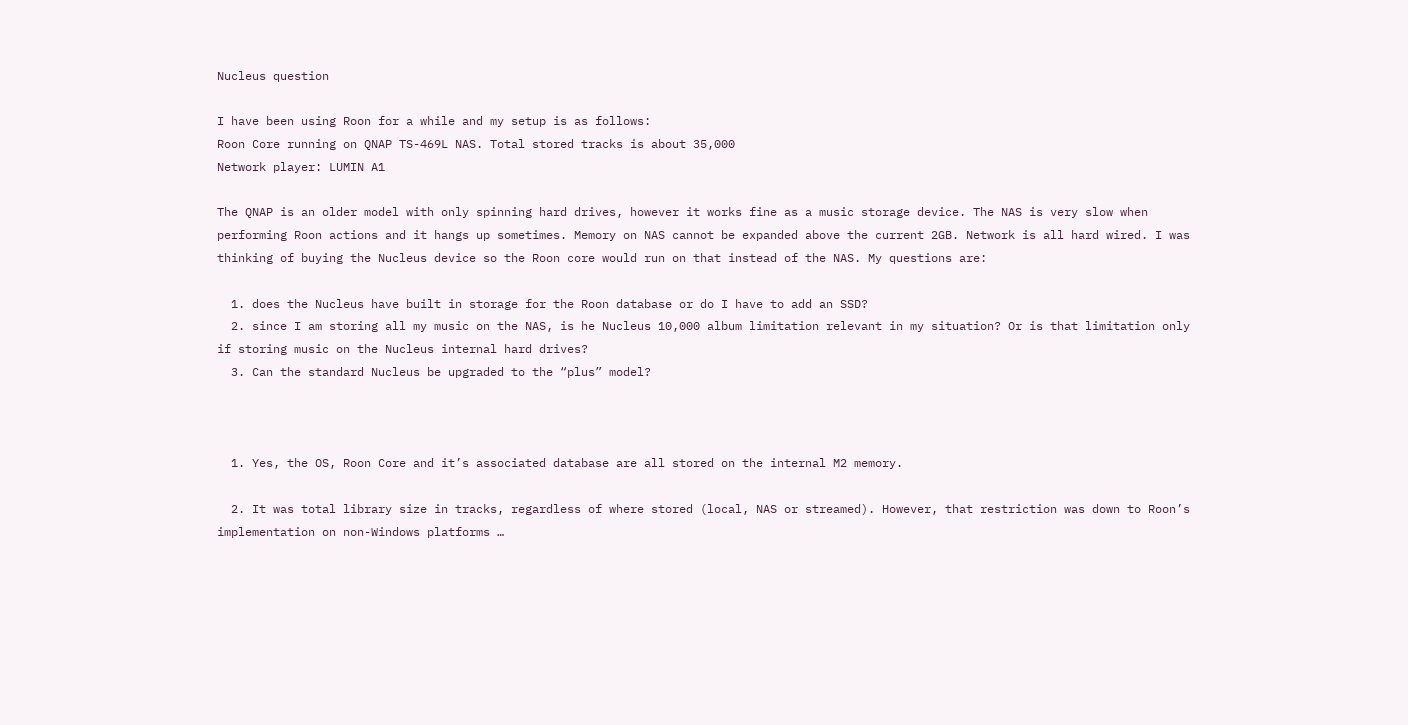Nucleus question

I have been using Roon for a while and my setup is as follows:
Roon Core running on QNAP TS-469L NAS. Total stored tracks is about 35,000
Network player: LUMIN A1

The QNAP is an older model with only spinning hard drives, however it works fine as a music storage device. The NAS is very slow when performing Roon actions and it hangs up sometimes. Memory on NAS cannot be expanded above the current 2GB. Network is all hard wired. I was thinking of buying the Nucleus device so the Roon core would run on that instead of the NAS. My questions are:

  1. does the Nucleus have built in storage for the Roon database or do I have to add an SSD?
  2. since I am storing all my music on the NAS, is he Nucleus 10,000 album limitation relevant in my situation? Or is that limitation only if storing music on the Nucleus internal hard drives?
  3. Can the standard Nucleus be upgraded to the “plus” model?



  1. Yes, the OS, Roon Core and it’s associated database are all stored on the internal M2 memory.

  2. It was total library size in tracks, regardless of where stored (local, NAS or streamed). However, that restriction was down to Roon’s implementation on non-Windows platforms …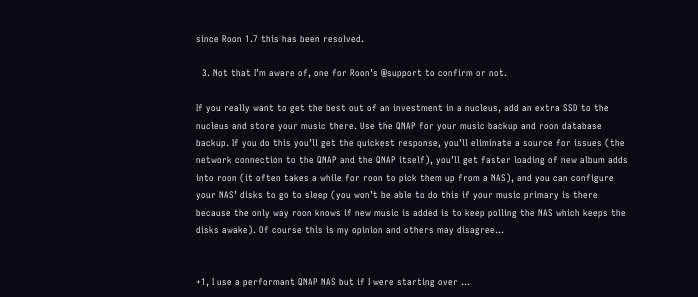since Roon 1.7 this has been resolved.

  3. Not that I’m aware of, one for Roon’s @support to confirm or not.

If you really want to get the best out of an investment in a nucleus, add an extra SSD to the nucleus and store your music there. Use the QNAP for your music backup and roon database backup. If you do this you’ll get the quickest response, you’ll eliminate a source for issues (the network connection to the QNAP and the QNAP itself), you’ll get faster loading of new album adds into roon (it often takes a while for roon to pick them up from a NAS), and you can configure your NAS’ disks to go to sleep (you won’t be able to do this if your music primary is there because the only way roon knows if new music is added is to keep polling the NAS which keeps the disks awake). Of course this is my opinion and others may disagree…


+1, I use a performant QNAP NAS but if I were starting over …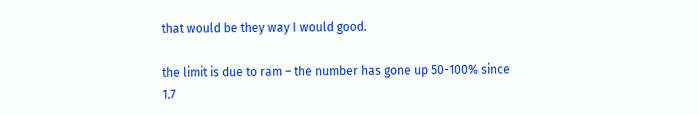that would be they way I would good.

the limit is due to ram – the number has gone up 50-100% since 1.7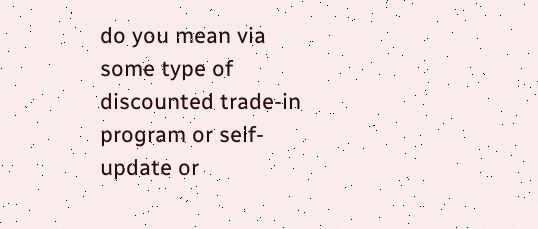do you mean via some type of discounted trade-in program or self-update or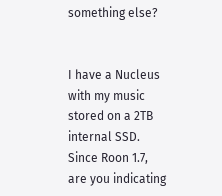something else?


I have a Nucleus with my music stored on a 2TB internal SSD. Since Roon 1.7, are you indicating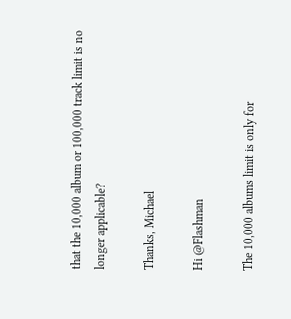that the 10,000 album or 100,000 track limit is no longer applicable?

Thanks, Michael

Hi @Flashman

The 10,000 albums limit is only for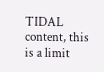TIDAL content, this is a limit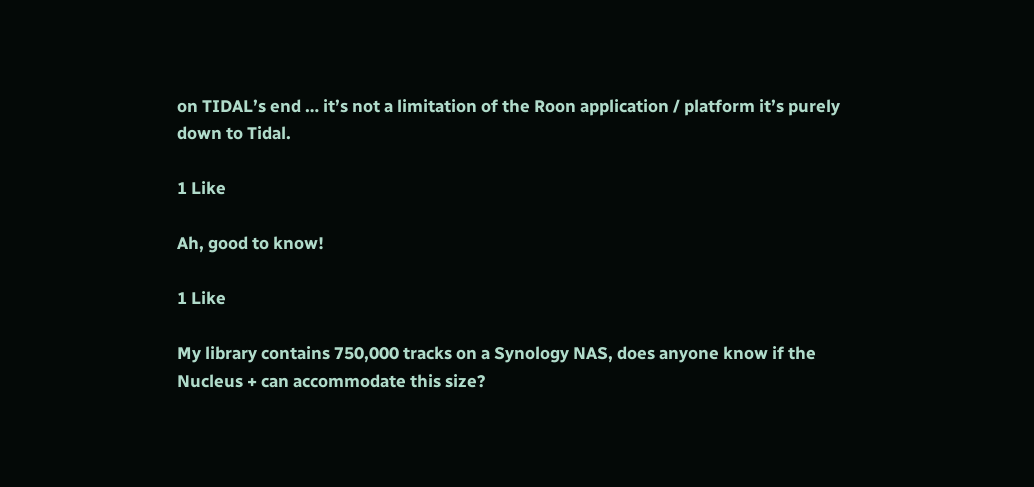on TIDAL’s end … it’s not a limitation of the Roon application / platform it’s purely down to Tidal.

1 Like

Ah, good to know!

1 Like

My library contains 750,000 tracks on a Synology NAS, does anyone know if the Nucleus + can accommodate this size?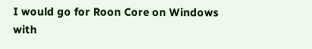I would go for Roon Core on Windows with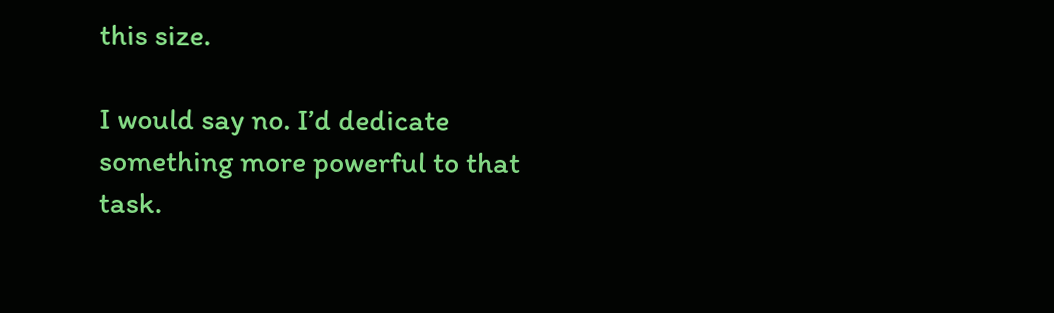this size.

I would say no. I’d dedicate something more powerful to that task.